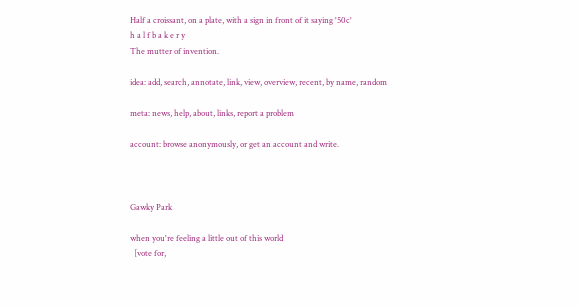Half a croissant, on a plate, with a sign in front of it saying '50c'
h a l f b a k e r y
The mutter of invention.

idea: add, search, annotate, link, view, overview, recent, by name, random

meta: news, help, about, links, report a problem

account: browse anonymously, or get an account and write.



Gawky Park

when you're feeling a little out of this world
  [vote for,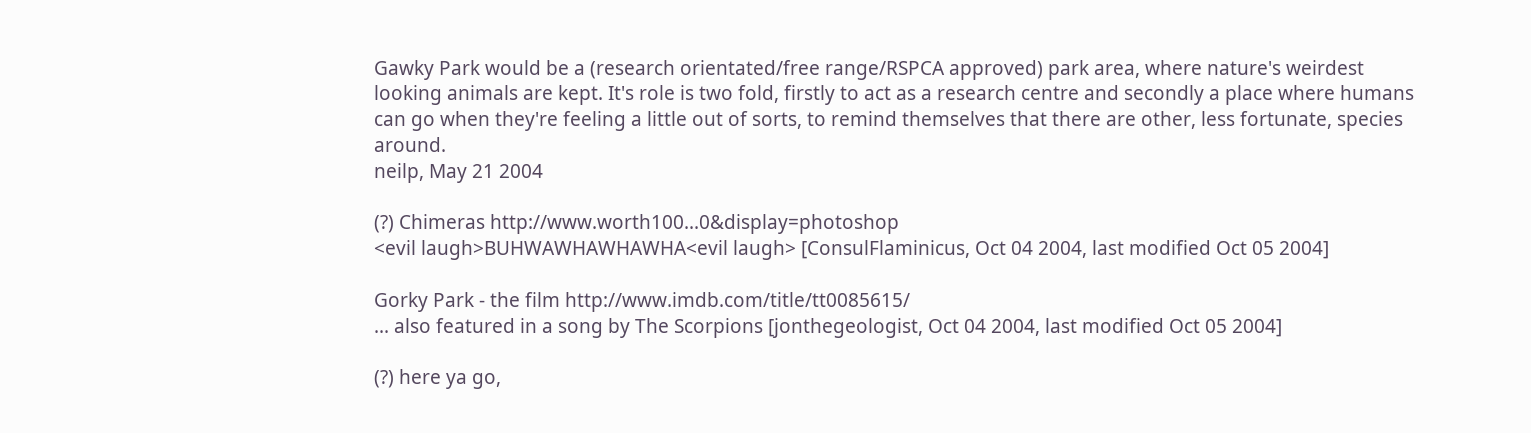Gawky Park would be a (research orientated/free range/RSPCA approved) park area, where nature's weirdest looking animals are kept. It's role is two fold, firstly to act as a research centre and secondly a place where humans can go when they're feeling a little out of sorts, to remind themselves that there are other, less fortunate, species around.
neilp, May 21 2004

(?) Chimeras http://www.worth100...0&display=photoshop
<evil laugh>BUHWAWHAWHAWHA<evil laugh> [ConsulFlaminicus, Oct 04 2004, last modified Oct 05 2004]

Gorky Park - the film http://www.imdb.com/title/tt0085615/
... also featured in a song by The Scorpions [jonthegeologist, Oct 04 2004, last modified Oct 05 2004]

(?) here ya go,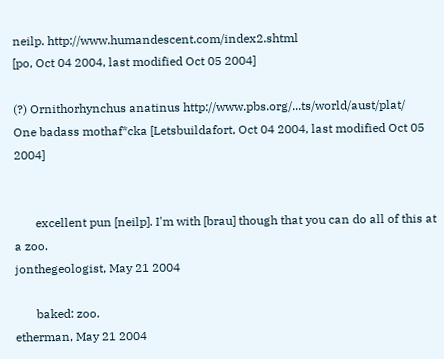neilp. http://www.humandescent.com/index2.shtml
[po, Oct 04 2004, last modified Oct 05 2004]

(?) Ornithorhynchus anatinus http://www.pbs.org/...ts/world/aust/plat/
One badass mothaf*cka [Letsbuildafort, Oct 04 2004, last modified Oct 05 2004]


       excellent pun [neilp]. I'm with [brau] though that you can do all of this at a zoo.
jonthegeologist, May 21 2004

       baked: zoo.
etherman, May 21 2004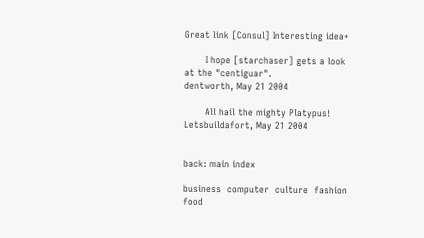Great link [Consul] Interesting idea+

       I hope [starchaser] gets a look at the "centiguar".
dentworth, May 21 2004

       All hail the mighty Platypus!
Letsbuildafort, May 21 2004


back: main index

business  computer  culture  fashion  food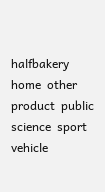halfbakery  home  other  product  public  science  sport  vehicle